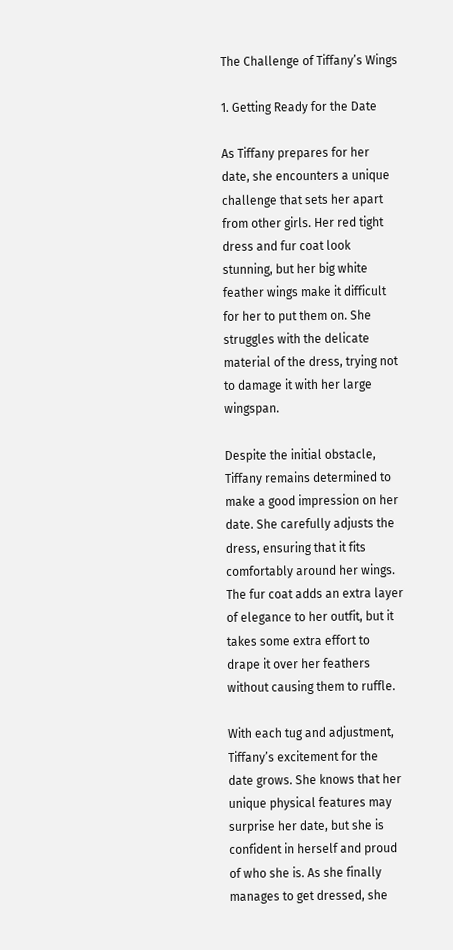The Challenge of Tiffany’s Wings

1. Getting Ready for the Date

As Tiffany prepares for her date, she encounters a unique challenge that sets her apart from other girls. Her red tight dress and fur coat look stunning, but her big white feather wings make it difficult for her to put them on. She struggles with the delicate material of the dress, trying not to damage it with her large wingspan.

Despite the initial obstacle, Tiffany remains determined to make a good impression on her date. She carefully adjusts the dress, ensuring that it fits comfortably around her wings. The fur coat adds an extra layer of elegance to her outfit, but it takes some extra effort to drape it over her feathers without causing them to ruffle.

With each tug and adjustment, Tiffany’s excitement for the date grows. She knows that her unique physical features may surprise her date, but she is confident in herself and proud of who she is. As she finally manages to get dressed, she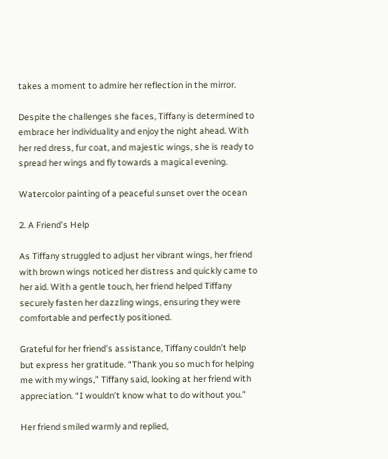takes a moment to admire her reflection in the mirror.

Despite the challenges she faces, Tiffany is determined to embrace her individuality and enjoy the night ahead. With her red dress, fur coat, and majestic wings, she is ready to spread her wings and fly towards a magical evening.

Watercolor painting of a peaceful sunset over the ocean

2. A Friend’s Help

As Tiffany struggled to adjust her vibrant wings, her friend with brown wings noticed her distress and quickly came to her aid. With a gentle touch, her friend helped Tiffany securely fasten her dazzling wings, ensuring they were comfortable and perfectly positioned.

Grateful for her friend’s assistance, Tiffany couldn’t help but express her gratitude. “Thank you so much for helping me with my wings,” Tiffany said, looking at her friend with appreciation. “I wouldn’t know what to do without you.”

Her friend smiled warmly and replied,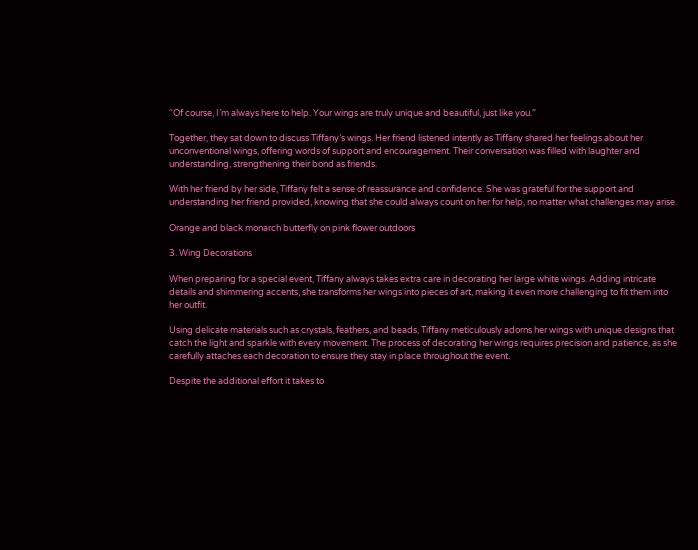“Of course, I’m always here to help. Your wings are truly unique and beautiful, just like you.”

Together, they sat down to discuss Tiffany’s wings. Her friend listened intently as Tiffany shared her feelings about her unconventional wings, offering words of support and encouragement. Their conversation was filled with laughter and understanding, strengthening their bond as friends.

With her friend by her side, Tiffany felt a sense of reassurance and confidence. She was grateful for the support and understanding her friend provided, knowing that she could always count on her for help, no matter what challenges may arise.

Orange and black monarch butterfly on pink flower outdoors

3. Wing Decorations

When preparing for a special event, Tiffany always takes extra care in decorating her large white wings. Adding intricate details and shimmering accents, she transforms her wings into pieces of art, making it even more challenging to fit them into her outfit.

Using delicate materials such as crystals, feathers, and beads, Tiffany meticulously adorns her wings with unique designs that catch the light and sparkle with every movement. The process of decorating her wings requires precision and patience, as she carefully attaches each decoration to ensure they stay in place throughout the event.

Despite the additional effort it takes to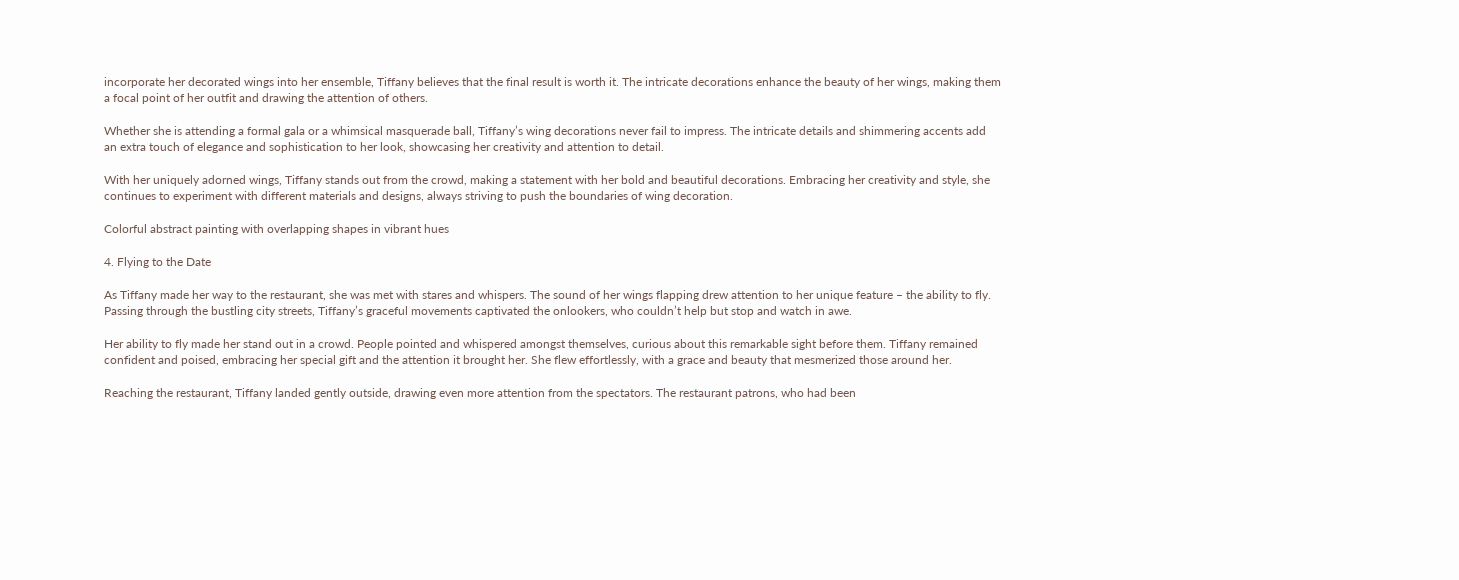incorporate her decorated wings into her ensemble, Tiffany believes that the final result is worth it. The intricate decorations enhance the beauty of her wings, making them a focal point of her outfit and drawing the attention of others.

Whether she is attending a formal gala or a whimsical masquerade ball, Tiffany’s wing decorations never fail to impress. The intricate details and shimmering accents add an extra touch of elegance and sophistication to her look, showcasing her creativity and attention to detail.

With her uniquely adorned wings, Tiffany stands out from the crowd, making a statement with her bold and beautiful decorations. Embracing her creativity and style, she continues to experiment with different materials and designs, always striving to push the boundaries of wing decoration.

Colorful abstract painting with overlapping shapes in vibrant hues

4. Flying to the Date

As Tiffany made her way to the restaurant, she was met with stares and whispers. The sound of her wings flapping drew attention to her unique feature – the ability to fly. Passing through the bustling city streets, Tiffany’s graceful movements captivated the onlookers, who couldn’t help but stop and watch in awe.

Her ability to fly made her stand out in a crowd. People pointed and whispered amongst themselves, curious about this remarkable sight before them. Tiffany remained confident and poised, embracing her special gift and the attention it brought her. She flew effortlessly, with a grace and beauty that mesmerized those around her.

Reaching the restaurant, Tiffany landed gently outside, drawing even more attention from the spectators. The restaurant patrons, who had been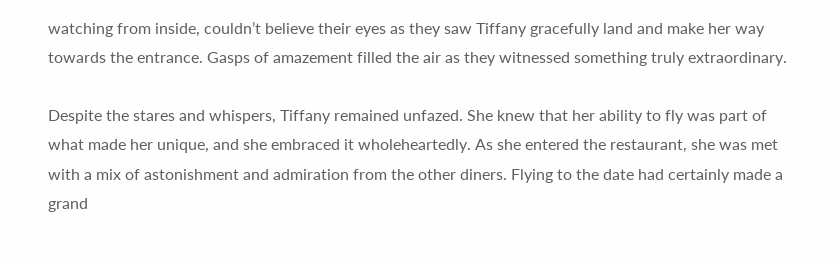watching from inside, couldn’t believe their eyes as they saw Tiffany gracefully land and make her way towards the entrance. Gasps of amazement filled the air as they witnessed something truly extraordinary.

Despite the stares and whispers, Tiffany remained unfazed. She knew that her ability to fly was part of what made her unique, and she embraced it wholeheartedly. As she entered the restaurant, she was met with a mix of astonishment and admiration from the other diners. Flying to the date had certainly made a grand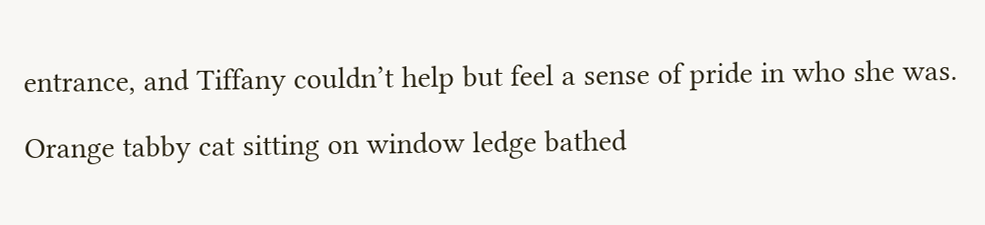entrance, and Tiffany couldn’t help but feel a sense of pride in who she was.

Orange tabby cat sitting on window ledge bathed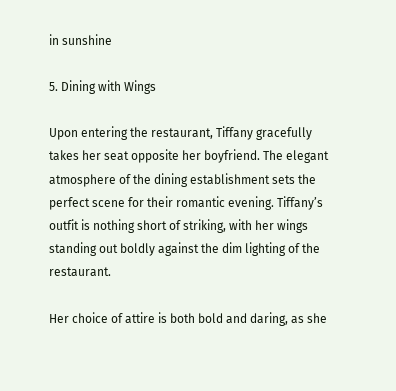in sunshine

5. Dining with Wings

Upon entering the restaurant, Tiffany gracefully takes her seat opposite her boyfriend. The elegant atmosphere of the dining establishment sets the perfect scene for their romantic evening. Tiffany’s outfit is nothing short of striking, with her wings standing out boldly against the dim lighting of the restaurant.

Her choice of attire is both bold and daring, as she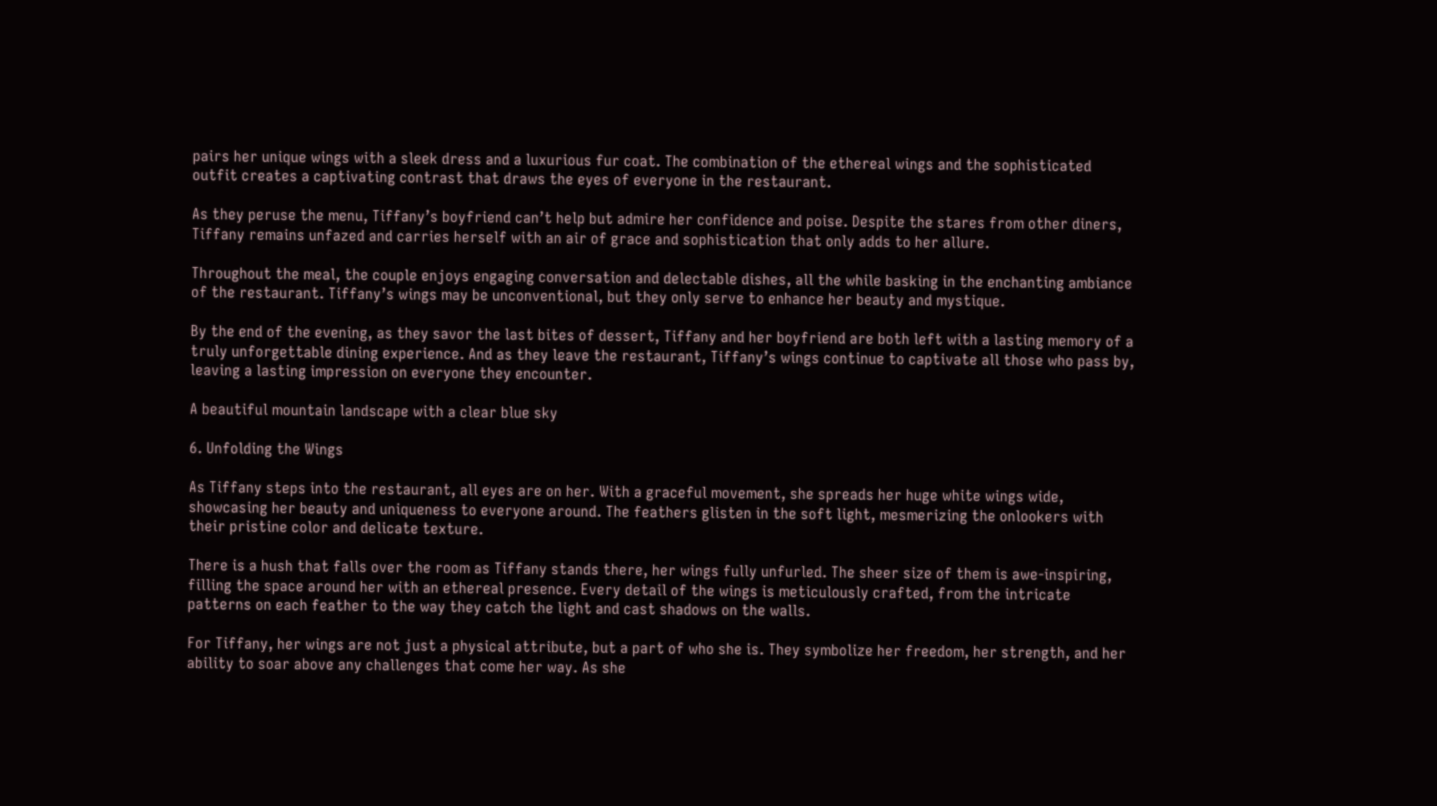pairs her unique wings with a sleek dress and a luxurious fur coat. The combination of the ethereal wings and the sophisticated outfit creates a captivating contrast that draws the eyes of everyone in the restaurant.

As they peruse the menu, Tiffany’s boyfriend can’t help but admire her confidence and poise. Despite the stares from other diners, Tiffany remains unfazed and carries herself with an air of grace and sophistication that only adds to her allure.

Throughout the meal, the couple enjoys engaging conversation and delectable dishes, all the while basking in the enchanting ambiance of the restaurant. Tiffany’s wings may be unconventional, but they only serve to enhance her beauty and mystique.

By the end of the evening, as they savor the last bites of dessert, Tiffany and her boyfriend are both left with a lasting memory of a truly unforgettable dining experience. And as they leave the restaurant, Tiffany’s wings continue to captivate all those who pass by, leaving a lasting impression on everyone they encounter.

A beautiful mountain landscape with a clear blue sky

6. Unfolding the Wings

As Tiffany steps into the restaurant, all eyes are on her. With a graceful movement, she spreads her huge white wings wide, showcasing her beauty and uniqueness to everyone around. The feathers glisten in the soft light, mesmerizing the onlookers with their pristine color and delicate texture.

There is a hush that falls over the room as Tiffany stands there, her wings fully unfurled. The sheer size of them is awe-inspiring, filling the space around her with an ethereal presence. Every detail of the wings is meticulously crafted, from the intricate patterns on each feather to the way they catch the light and cast shadows on the walls.

For Tiffany, her wings are not just a physical attribute, but a part of who she is. They symbolize her freedom, her strength, and her ability to soar above any challenges that come her way. As she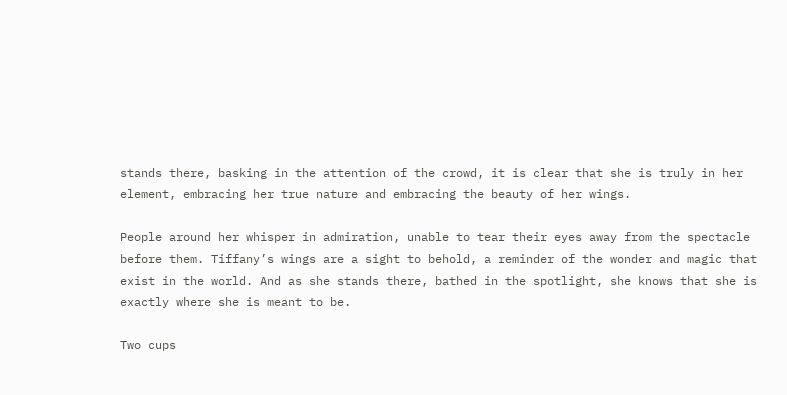stands there, basking in the attention of the crowd, it is clear that she is truly in her element, embracing her true nature and embracing the beauty of her wings.

People around her whisper in admiration, unable to tear their eyes away from the spectacle before them. Tiffany’s wings are a sight to behold, a reminder of the wonder and magic that exist in the world. And as she stands there, bathed in the spotlight, she knows that she is exactly where she is meant to be.

Two cups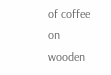of coffee on wooden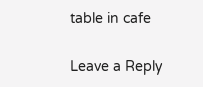table in cafe

Leave a Reply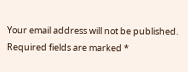Your email address will not be published. Required fields are marked *